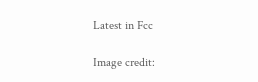Latest in Fcc

Image credit: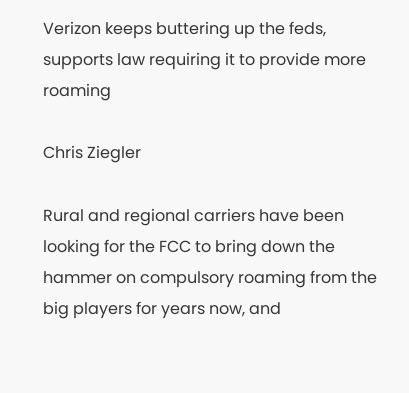Verizon keeps buttering up the feds, supports law requiring it to provide more roaming

Chris Ziegler

Rural and regional carriers have been looking for the FCC to bring down the hammer on compulsory roaming from the big players for years now, and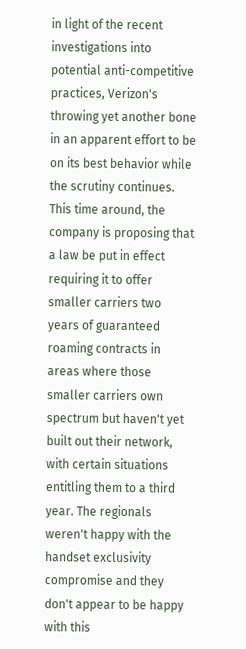in light of the recent investigations into potential anti-competitive practices, Verizon's throwing yet another bone in an apparent effort to be on its best behavior while the scrutiny continues. This time around, the company is proposing that a law be put in effect requiring it to offer smaller carriers two years of guaranteed roaming contracts in areas where those smaller carriers own spectrum but haven't yet built out their network, with certain situations entitling them to a third year. The regionals weren't happy with the handset exclusivity compromise and they don't appear to be happy with this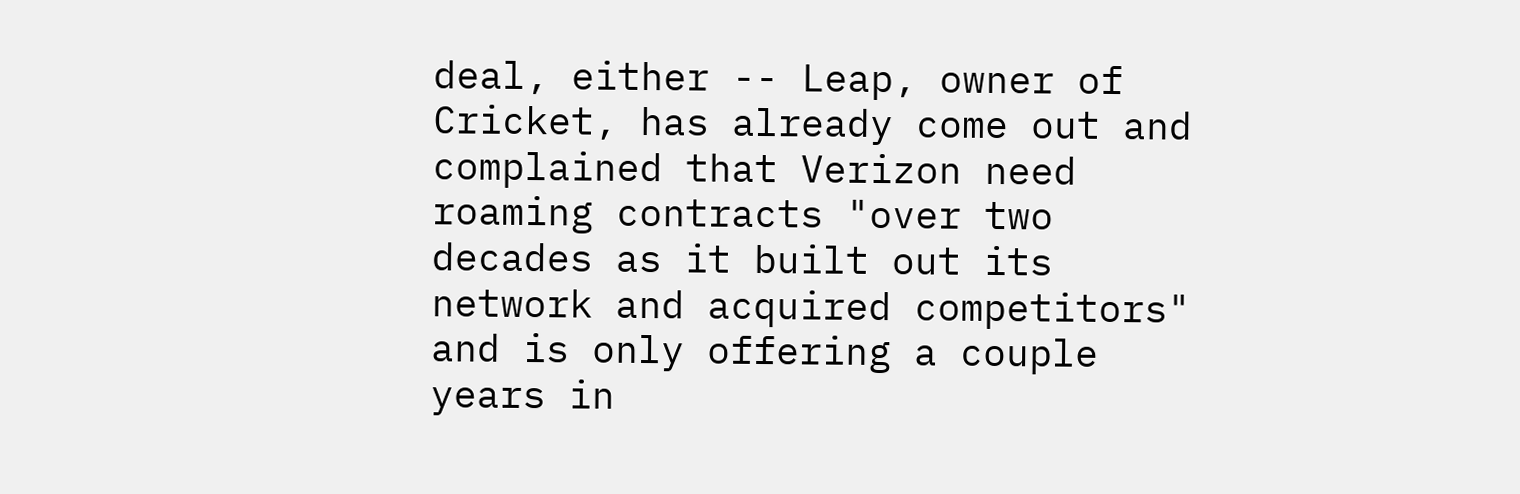deal, either -- Leap, owner of Cricket, has already come out and complained that Verizon need roaming contracts "over two decades as it built out its network and acquired competitors" and is only offering a couple years in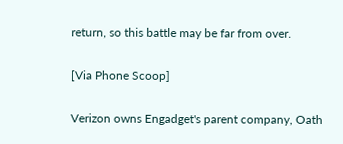return, so this battle may be far from over.

[Via Phone Scoop]

Verizon owns Engadget's parent company, Oath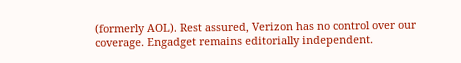(formerly AOL). Rest assured, Verizon has no control over our coverage. Engadget remains editorially independent.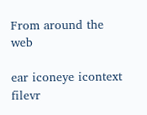From around the web

ear iconeye icontext filevr